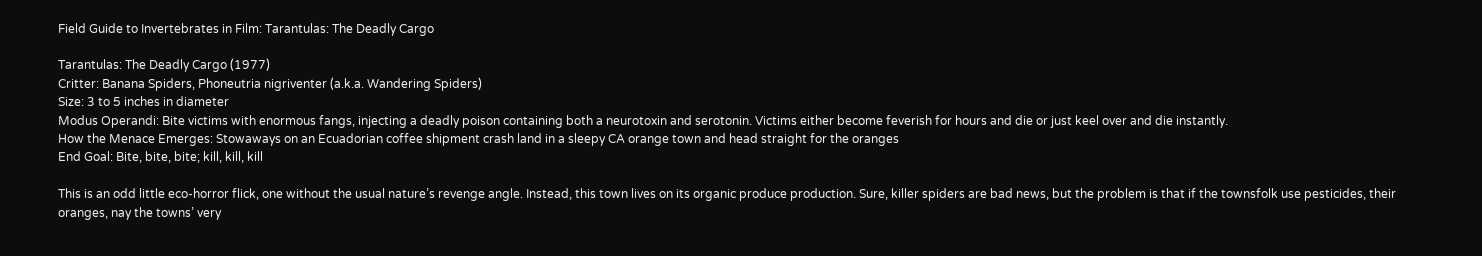Field Guide to Invertebrates in Film: Tarantulas: The Deadly Cargo

Tarantulas: The Deadly Cargo (1977)
Critter: Banana Spiders, Phoneutria nigriventer (a.k.a. Wandering Spiders)
Size: 3 to 5 inches in diameter
Modus Operandi: Bite victims with enormous fangs, injecting a deadly poison containing both a neurotoxin and serotonin. Victims either become feverish for hours and die or just keel over and die instantly.
How the Menace Emerges: Stowaways on an Ecuadorian coffee shipment crash land in a sleepy CA orange town and head straight for the oranges
End Goal: Bite, bite, bite; kill, kill, kill

This is an odd little eco-horror flick, one without the usual nature’s revenge angle. Instead, this town lives on its organic produce production. Sure, killer spiders are bad news, but the problem is that if the townsfolk use pesticides, their oranges, nay the towns’ very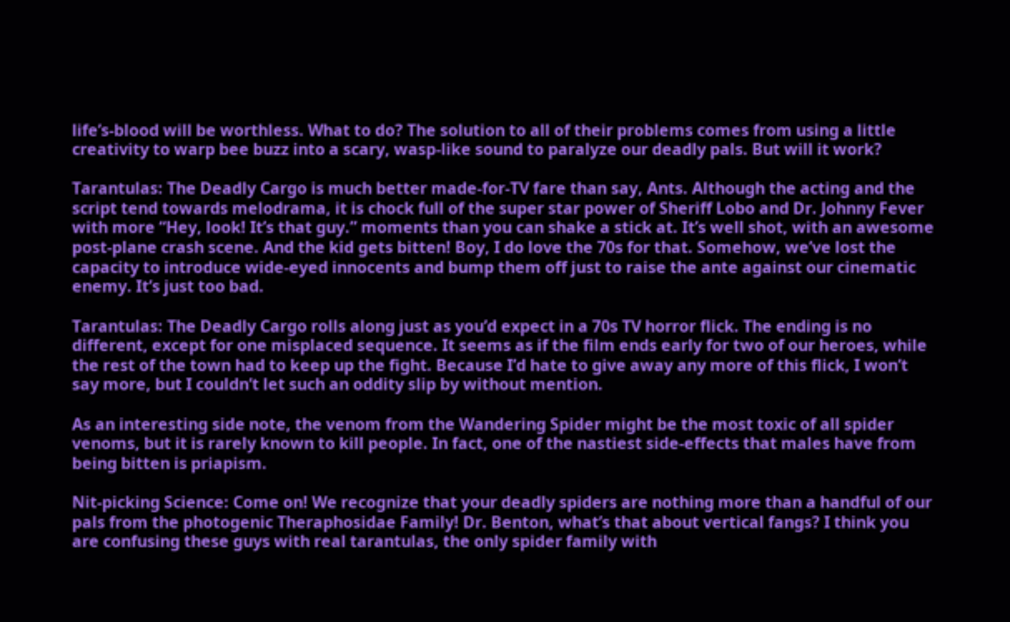life’s-blood will be worthless. What to do? The solution to all of their problems comes from using a little creativity to warp bee buzz into a scary, wasp-like sound to paralyze our deadly pals. But will it work?

Tarantulas: The Deadly Cargo is much better made-for-TV fare than say, Ants. Although the acting and the script tend towards melodrama, it is chock full of the super star power of Sheriff Lobo and Dr. Johnny Fever with more “Hey, look! It’s that guy.” moments than you can shake a stick at. It’s well shot, with an awesome post-plane crash scene. And the kid gets bitten! Boy, I do love the 70s for that. Somehow, we’ve lost the capacity to introduce wide-eyed innocents and bump them off just to raise the ante against our cinematic enemy. It’s just too bad.

Tarantulas: The Deadly Cargo rolls along just as you’d expect in a 70s TV horror flick. The ending is no different, except for one misplaced sequence. It seems as if the film ends early for two of our heroes, while the rest of the town had to keep up the fight. Because I’d hate to give away any more of this flick, I won’t say more, but I couldn’t let such an oddity slip by without mention.

As an interesting side note, the venom from the Wandering Spider might be the most toxic of all spider venoms, but it is rarely known to kill people. In fact, one of the nastiest side-effects that males have from being bitten is priapism.

Nit-picking Science: Come on! We recognize that your deadly spiders are nothing more than a handful of our pals from the photogenic Theraphosidae Family! Dr. Benton, what’s that about vertical fangs? I think you are confusing these guys with real tarantulas, the only spider family with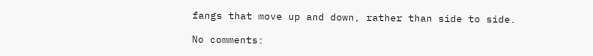fangs that move up and down, rather than side to side.

No comments: